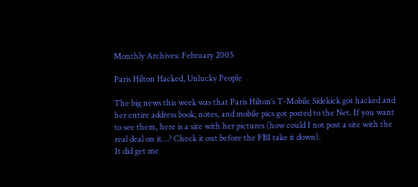Monthly Archives: February 2005

Paris Hilton Hacked, Unlucky People

The big news this week was that Paris Hilton’s T-Mobile Sidekick got hacked and her entire address book, notes, and mobile pics got posted to the Net. If you want to see them, here is a site with her pictures (how could I not post a site with the real deal on it…? Check it out before the FBI take it down).
It did get me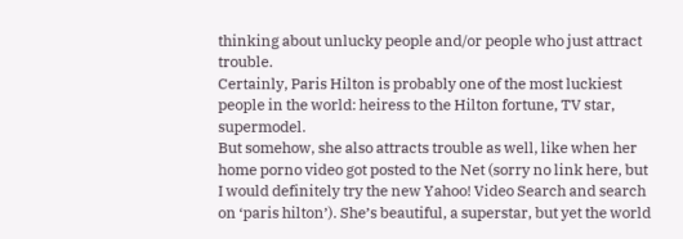thinking about unlucky people and/or people who just attract trouble.
Certainly, Paris Hilton is probably one of the most luckiest people in the world: heiress to the Hilton fortune, TV star, supermodel.
But somehow, she also attracts trouble as well, like when her home porno video got posted to the Net (sorry no link here, but I would definitely try the new Yahoo! Video Search and search on ‘paris hilton’). She’s beautiful, a superstar, but yet the world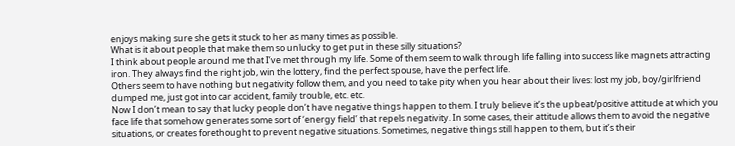enjoys making sure she gets it stuck to her as many times as possible.
What is it about people that make them so unlucky to get put in these silly situations?
I think about people around me that I’ve met through my life. Some of them seem to walk through life falling into success like magnets attracting iron. They always find the right job, win the lottery, find the perfect spouse, have the perfect life.
Others seem to have nothing but negativity follow them, and you need to take pity when you hear about their lives: lost my job, boy/girlfriend dumped me, just got into car accident, family trouble, etc. etc.
Now I don’t mean to say that lucky people don’t have negative things happen to them. I truly believe it’s the upbeat/positive attitude at which you face life that somehow generates some sort of ‘energy field’ that repels negativity. In some cases, their attitude allows them to avoid the negative situations, or creates forethought to prevent negative situations. Sometimes, negative things still happen to them, but it’s their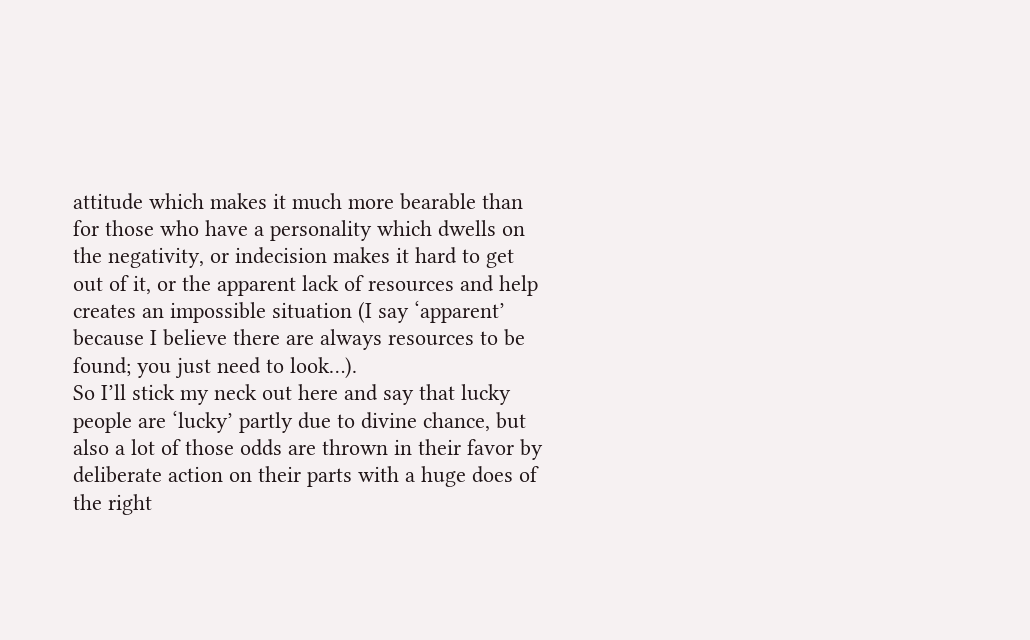attitude which makes it much more bearable than for those who have a personality which dwells on the negativity, or indecision makes it hard to get out of it, or the apparent lack of resources and help creates an impossible situation (I say ‘apparent’ because I believe there are always resources to be found; you just need to look…).
So I’ll stick my neck out here and say that lucky people are ‘lucky’ partly due to divine chance, but also a lot of those odds are thrown in their favor by deliberate action on their parts with a huge does of the right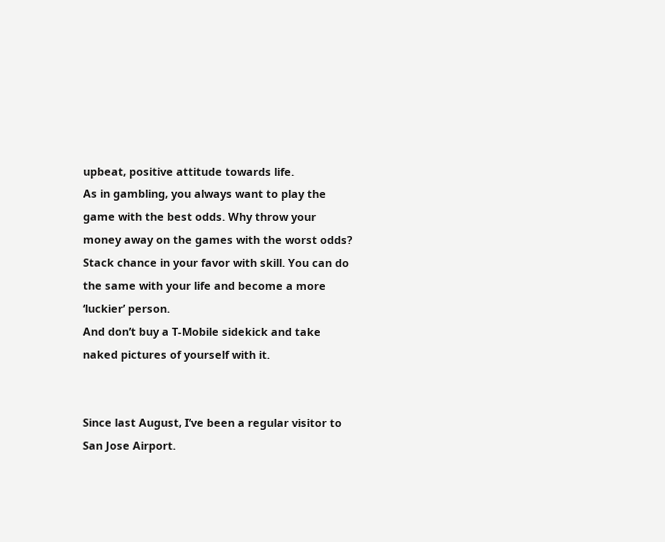upbeat, positive attitude towards life.
As in gambling, you always want to play the game with the best odds. Why throw your money away on the games with the worst odds? Stack chance in your favor with skill. You can do the same with your life and become a more ‘luckier’ person.
And don’t buy a T-Mobile sidekick and take naked pictures of yourself with it.


Since last August, I’ve been a regular visitor to San Jose Airport.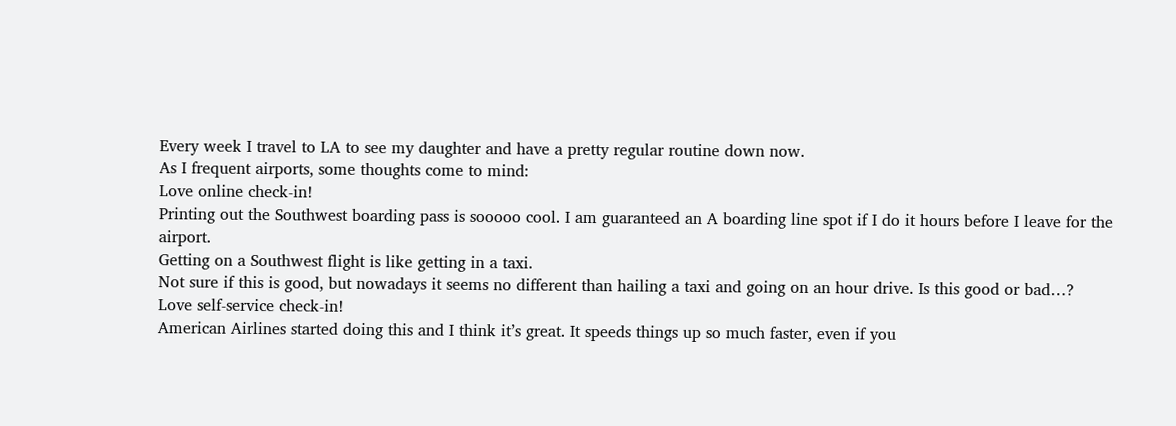Every week I travel to LA to see my daughter and have a pretty regular routine down now.
As I frequent airports, some thoughts come to mind:
Love online check-in!
Printing out the Southwest boarding pass is sooooo cool. I am guaranteed an A boarding line spot if I do it hours before I leave for the airport.
Getting on a Southwest flight is like getting in a taxi.
Not sure if this is good, but nowadays it seems no different than hailing a taxi and going on an hour drive. Is this good or bad…?
Love self-service check-in!
American Airlines started doing this and I think it’s great. It speeds things up so much faster, even if you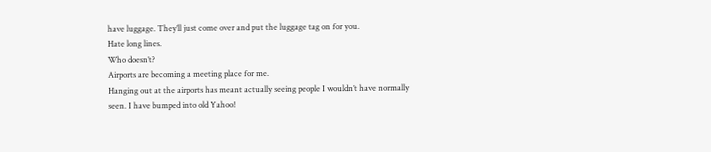have luggage. They’ll just come over and put the luggage tag on for you.
Hate long lines.
Who doesn’t?
Airports are becoming a meeting place for me.
Hanging out at the airports has meant actually seeing people I wouldn’t have normally seen. I have bumped into old Yahoo!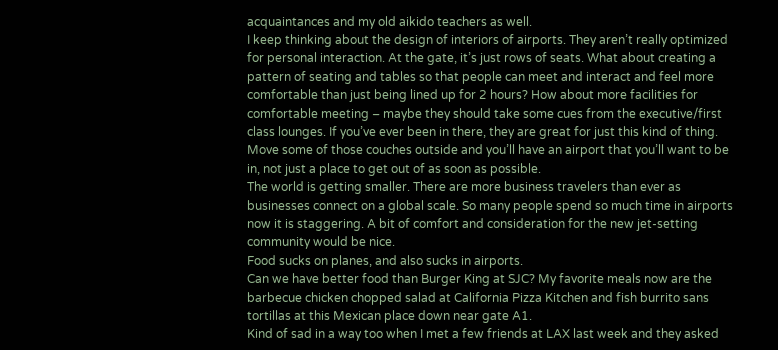acquaintances and my old aikido teachers as well.
I keep thinking about the design of interiors of airports. They aren’t really optimized for personal interaction. At the gate, it’s just rows of seats. What about creating a pattern of seating and tables so that people can meet and interact and feel more comfortable than just being lined up for 2 hours? How about more facilities for comfortable meeting – maybe they should take some cues from the executive/first class lounges. If you’ve ever been in there, they are great for just this kind of thing. Move some of those couches outside and you’ll have an airport that you’ll want to be in, not just a place to get out of as soon as possible.
The world is getting smaller. There are more business travelers than ever as businesses connect on a global scale. So many people spend so much time in airports now it is staggering. A bit of comfort and consideration for the new jet-setting community would be nice.
Food sucks on planes, and also sucks in airports.
Can we have better food than Burger King at SJC? My favorite meals now are the barbecue chicken chopped salad at California Pizza Kitchen and fish burrito sans tortillas at this Mexican place down near gate A1.
Kind of sad in a way too when I met a few friends at LAX last week and they asked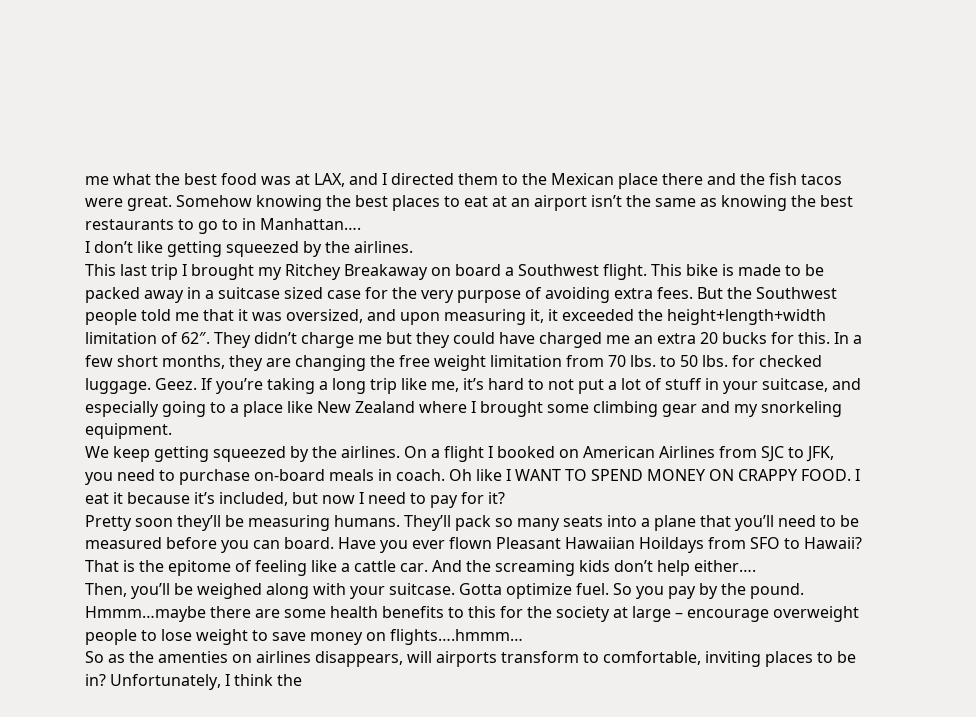me what the best food was at LAX, and I directed them to the Mexican place there and the fish tacos were great. Somehow knowing the best places to eat at an airport isn’t the same as knowing the best restaurants to go to in Manhattan….
I don’t like getting squeezed by the airlines.
This last trip I brought my Ritchey Breakaway on board a Southwest flight. This bike is made to be packed away in a suitcase sized case for the very purpose of avoiding extra fees. But the Southwest people told me that it was oversized, and upon measuring it, it exceeded the height+length+width limitation of 62″. They didn’t charge me but they could have charged me an extra 20 bucks for this. In a few short months, they are changing the free weight limitation from 70 lbs. to 50 lbs. for checked luggage. Geez. If you’re taking a long trip like me, it’s hard to not put a lot of stuff in your suitcase, and especially going to a place like New Zealand where I brought some climbing gear and my snorkeling equipment.
We keep getting squeezed by the airlines. On a flight I booked on American Airlines from SJC to JFK, you need to purchase on-board meals in coach. Oh like I WANT TO SPEND MONEY ON CRAPPY FOOD. I eat it because it’s included, but now I need to pay for it?
Pretty soon they’ll be measuring humans. They’ll pack so many seats into a plane that you’ll need to be measured before you can board. Have you ever flown Pleasant Hawaiian Hoildays from SFO to Hawaii? That is the epitome of feeling like a cattle car. And the screaming kids don’t help either….
Then, you’ll be weighed along with your suitcase. Gotta optimize fuel. So you pay by the pound. Hmmm…maybe there are some health benefits to this for the society at large – encourage overweight people to lose weight to save money on flights….hmmm…
So as the amenties on airlines disappears, will airports transform to comfortable, inviting places to be in? Unfortunately, I think the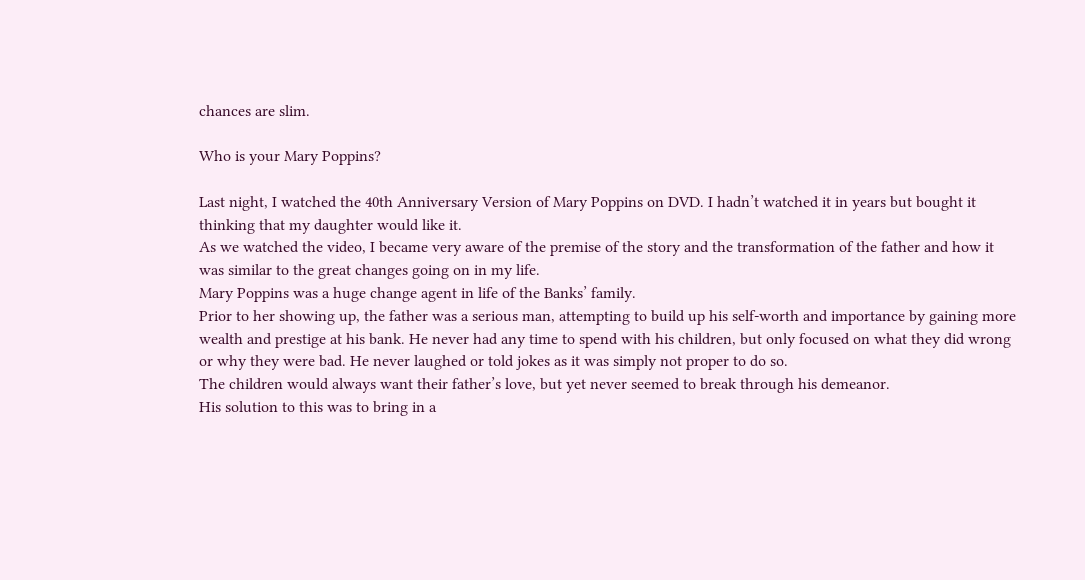chances are slim.

Who is your Mary Poppins?

Last night, I watched the 40th Anniversary Version of Mary Poppins on DVD. I hadn’t watched it in years but bought it thinking that my daughter would like it.
As we watched the video, I became very aware of the premise of the story and the transformation of the father and how it was similar to the great changes going on in my life.
Mary Poppins was a huge change agent in life of the Banks’ family.
Prior to her showing up, the father was a serious man, attempting to build up his self-worth and importance by gaining more wealth and prestige at his bank. He never had any time to spend with his children, but only focused on what they did wrong or why they were bad. He never laughed or told jokes as it was simply not proper to do so.
The children would always want their father’s love, but yet never seemed to break through his demeanor.
His solution to this was to bring in a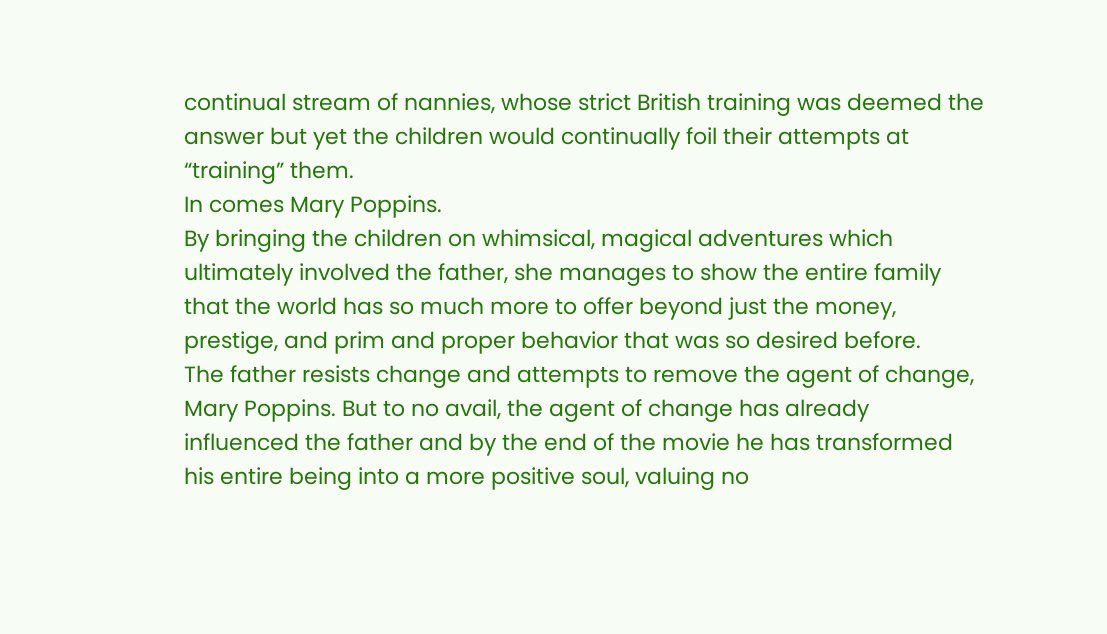continual stream of nannies, whose strict British training was deemed the answer but yet the children would continually foil their attempts at “training” them.
In comes Mary Poppins.
By bringing the children on whimsical, magical adventures which ultimately involved the father, she manages to show the entire family that the world has so much more to offer beyond just the money, prestige, and prim and proper behavior that was so desired before.
The father resists change and attempts to remove the agent of change, Mary Poppins. But to no avail, the agent of change has already influenced the father and by the end of the movie he has transformed his entire being into a more positive soul, valuing no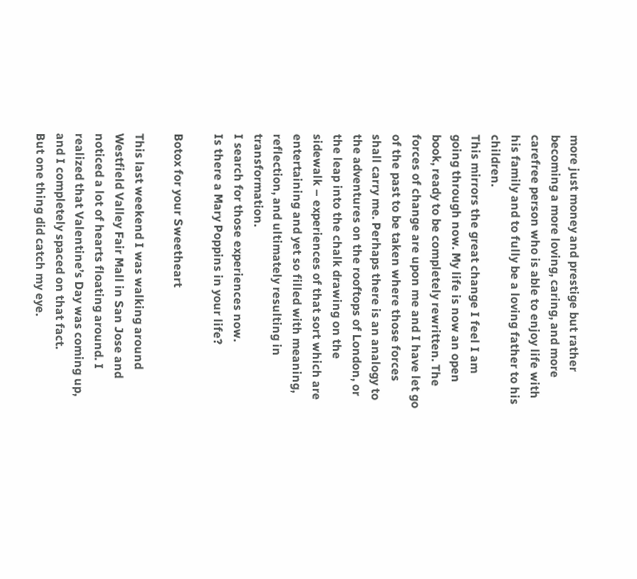more just money and prestige but rather becoming a more loving, caring, and more carefree person who is able to enjoy life with his family and to fully be a loving father to his children.
This mirrors the great change I feel I am going through now. My life is now an open book, ready to be completely rewritten. The forces of change are upon me and I have let go of the past to be taken where those forces shall carry me. Perhaps there is an analogy to the adventures on the rooftops of London, or the leap into the chalk drawing on the sidewalk – experiences of that sort which are entertaining and yet so filled with meaning, reflection, and ultimately resulting in transformation.
I search for those experiences now.
Is there a Mary Poppins in your life?

Botox for your Sweetheart

This last weekend I was walking around Westfield Valley Fair Mall in San Jose and noticed a lot of hearts floating around. I realized that Valentine’s Day was coming up, and I completely spaced on that fact.
But one thing did catch my eye.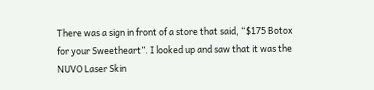There was a sign in front of a store that said, “$175 Botox for your Sweetheart”. I looked up and saw that it was the NUVO Laser Skin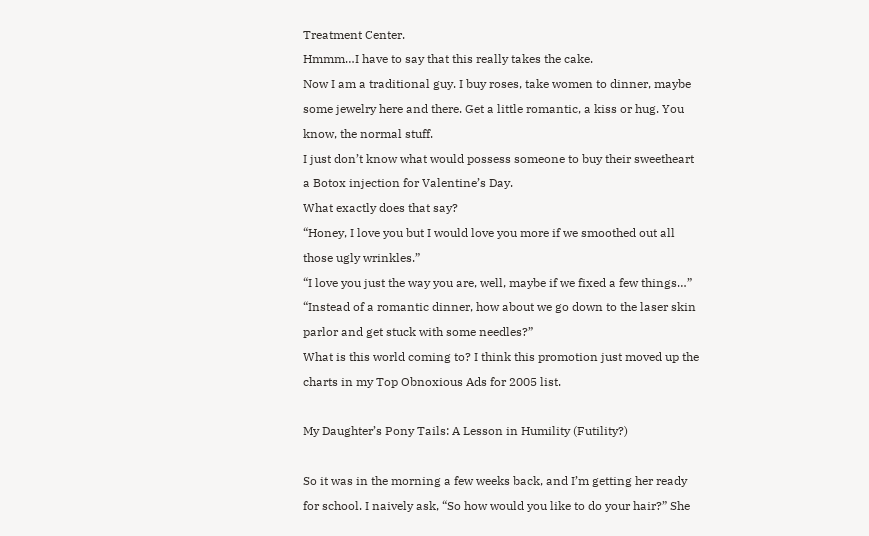Treatment Center.
Hmmm…I have to say that this really takes the cake.
Now I am a traditional guy. I buy roses, take women to dinner, maybe some jewelry here and there. Get a little romantic, a kiss or hug. You know, the normal stuff.
I just don’t know what would possess someone to buy their sweetheart a Botox injection for Valentine’s Day.
What exactly does that say?
“Honey, I love you but I would love you more if we smoothed out all those ugly wrinkles.”
“I love you just the way you are, well, maybe if we fixed a few things…”
“Instead of a romantic dinner, how about we go down to the laser skin parlor and get stuck with some needles?”
What is this world coming to? I think this promotion just moved up the charts in my Top Obnoxious Ads for 2005 list.

My Daughter’s Pony Tails: A Lesson in Humility (Futility?)

So it was in the morning a few weeks back, and I’m getting her ready for school. I naively ask, “So how would you like to do your hair?” She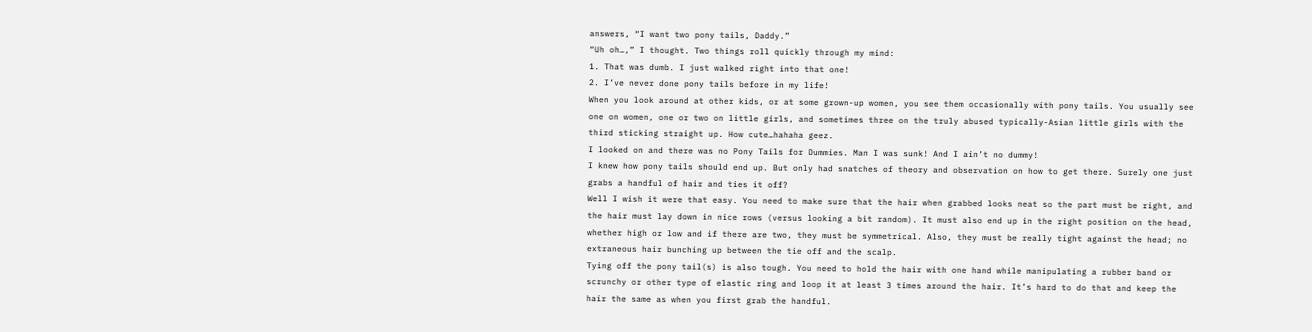answers, “I want two pony tails, Daddy.”
“Uh oh…,” I thought. Two things roll quickly through my mind:
1. That was dumb. I just walked right into that one!
2. I’ve never done pony tails before in my life!
When you look around at other kids, or at some grown-up women, you see them occasionally with pony tails. You usually see one on women, one or two on little girls, and sometimes three on the truly abused typically-Asian little girls with the third sticking straight up. How cute…hahaha geez.
I looked on and there was no Pony Tails for Dummies. Man I was sunk! And I ain’t no dummy!
I knew how pony tails should end up. But only had snatches of theory and observation on how to get there. Surely one just grabs a handful of hair and ties it off?
Well I wish it were that easy. You need to make sure that the hair when grabbed looks neat so the part must be right, and the hair must lay down in nice rows (versus looking a bit random). It must also end up in the right position on the head, whether high or low and if there are two, they must be symmetrical. Also, they must be really tight against the head; no extraneous hair bunching up between the tie off and the scalp.
Tying off the pony tail(s) is also tough. You need to hold the hair with one hand while manipulating a rubber band or scrunchy or other type of elastic ring and loop it at least 3 times around the hair. It’s hard to do that and keep the hair the same as when you first grab the handful.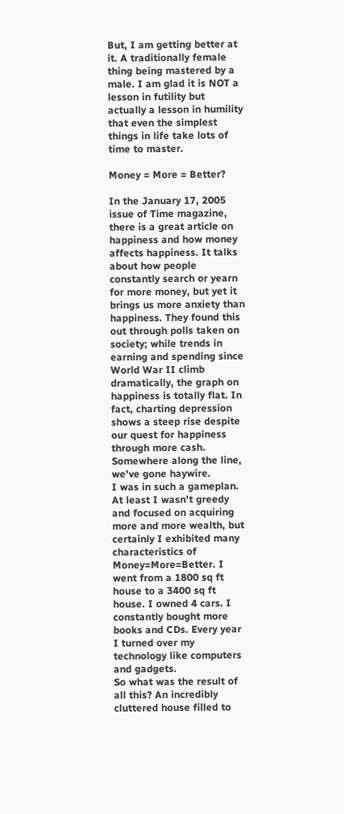But, I am getting better at it. A traditionally female thing being mastered by a male. I am glad it is NOT a lesson in futility but actually a lesson in humility that even the simplest things in life take lots of time to master.

Money = More = Better?

In the January 17, 2005 issue of Time magazine, there is a great article on happiness and how money affects happiness. It talks about how people constantly search or yearn for more money, but yet it brings us more anxiety than happiness. They found this out through polls taken on society; while trends in earning and spending since World War II climb dramatically, the graph on happiness is totally flat. In fact, charting depression shows a steep rise despite our quest for happiness through more cash. Somewhere along the line, we’ve gone haywire.
I was in such a gameplan. At least I wasn’t greedy and focused on acquiring more and more wealth, but certainly I exhibited many characteristics of Money=More=Better. I went from a 1800 sq ft house to a 3400 sq ft house. I owned 4 cars. I constantly bought more books and CDs. Every year I turned over my technology like computers and gadgets.
So what was the result of all this? An incredibly cluttered house filled to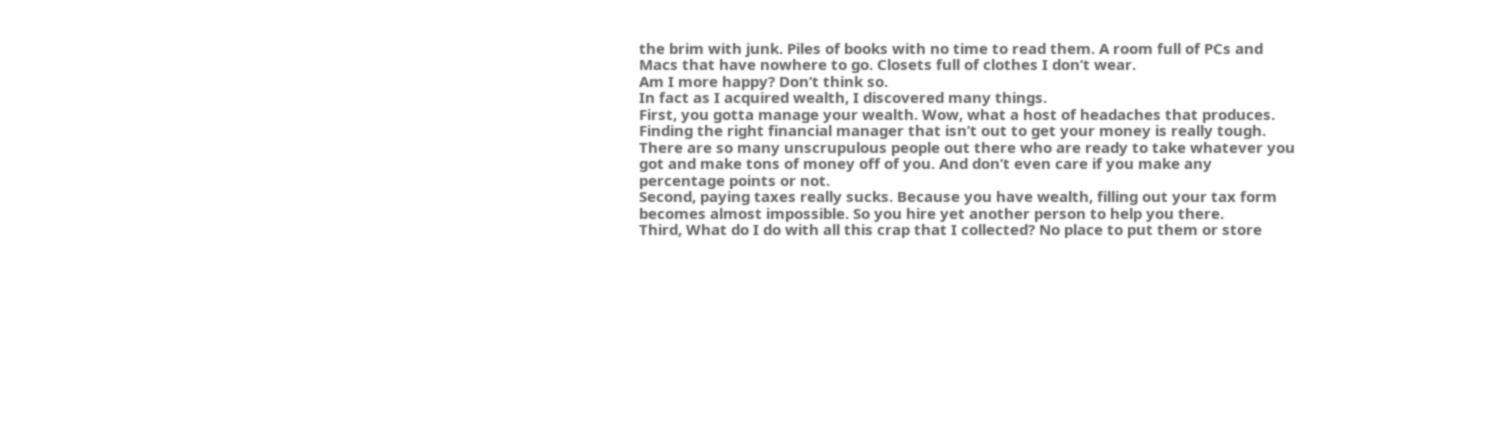the brim with junk. Piles of books with no time to read them. A room full of PCs and Macs that have nowhere to go. Closets full of clothes I don’t wear.
Am I more happy? Don’t think so.
In fact as I acquired wealth, I discovered many things.
First, you gotta manage your wealth. Wow, what a host of headaches that produces. Finding the right financial manager that isn’t out to get your money is really tough. There are so many unscrupulous people out there who are ready to take whatever you got and make tons of money off of you. And don’t even care if you make any percentage points or not.
Second, paying taxes really sucks. Because you have wealth, filling out your tax form becomes almost impossible. So you hire yet another person to help you there.
Third, What do I do with all this crap that I collected? No place to put them or store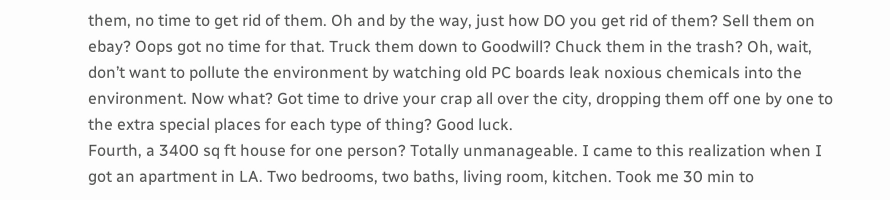them, no time to get rid of them. Oh and by the way, just how DO you get rid of them? Sell them on ebay? Oops got no time for that. Truck them down to Goodwill? Chuck them in the trash? Oh, wait, don’t want to pollute the environment by watching old PC boards leak noxious chemicals into the environment. Now what? Got time to drive your crap all over the city, dropping them off one by one to the extra special places for each type of thing? Good luck.
Fourth, a 3400 sq ft house for one person? Totally unmanageable. I came to this realization when I got an apartment in LA. Two bedrooms, two baths, living room, kitchen. Took me 30 min to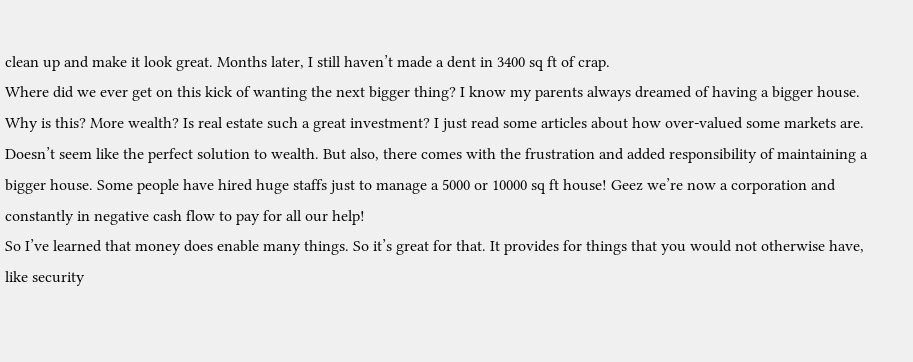clean up and make it look great. Months later, I still haven’t made a dent in 3400 sq ft of crap.
Where did we ever get on this kick of wanting the next bigger thing? I know my parents always dreamed of having a bigger house. Why is this? More wealth? Is real estate such a great investment? I just read some articles about how over-valued some markets are. Doesn’t seem like the perfect solution to wealth. But also, there comes with the frustration and added responsibility of maintaining a bigger house. Some people have hired huge staffs just to manage a 5000 or 10000 sq ft house! Geez we’re now a corporation and constantly in negative cash flow to pay for all our help!
So I’ve learned that money does enable many things. So it’s great for that. It provides for things that you would not otherwise have, like security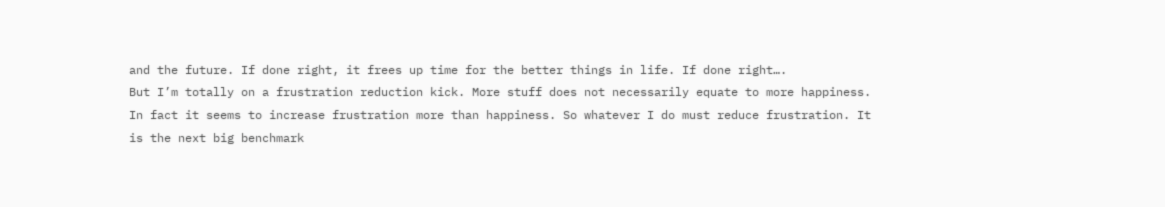and the future. If done right, it frees up time for the better things in life. If done right….
But I’m totally on a frustration reduction kick. More stuff does not necessarily equate to more happiness. In fact it seems to increase frustration more than happiness. So whatever I do must reduce frustration. It is the next big benchmark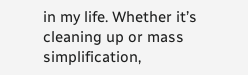in my life. Whether it’s cleaning up or mass simplification,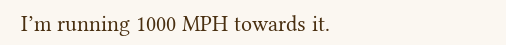I’m running 1000 MPH towards it.